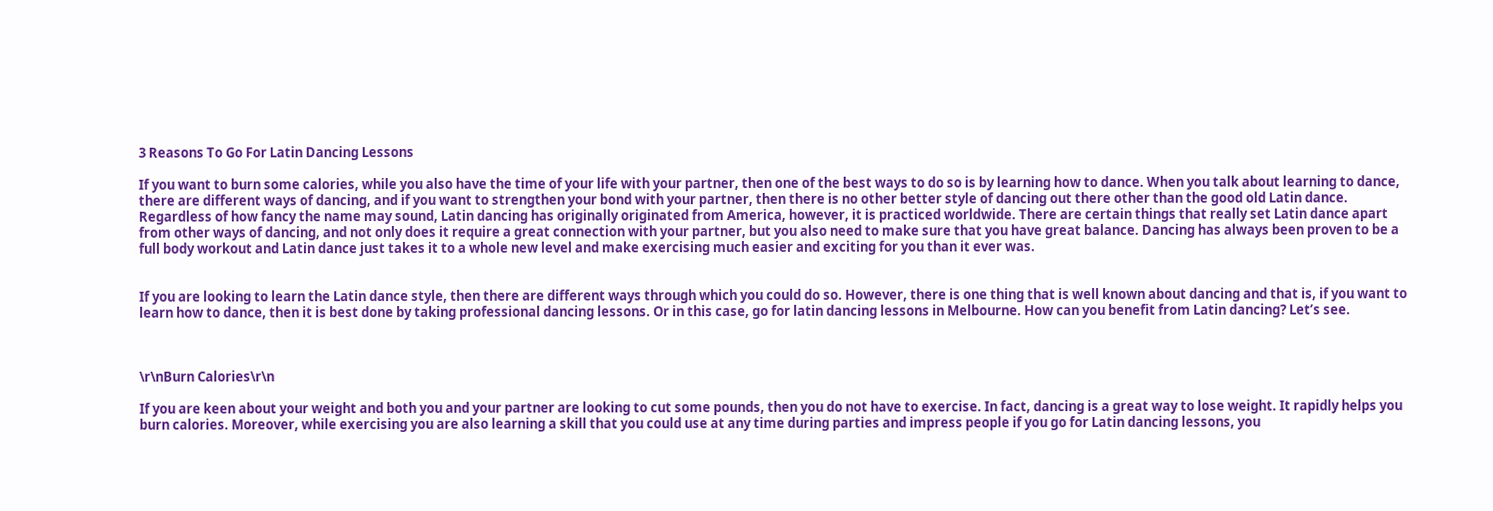3 Reasons To Go For Latin Dancing Lessons

If you want to burn some calories, while you also have the time of your life with your partner, then one of the best ways to do so is by learning how to dance. When you talk about learning to dance, there are different ways of dancing, and if you want to strengthen your bond with your partner, then there is no other better style of dancing out there other than the good old Latin dance. Regardless of how fancy the name may sound, Latin dancing has originally originated from America, however, it is practiced worldwide. There are certain things that really set Latin dance apart from other ways of dancing, and not only does it require a great connection with your partner, but you also need to make sure that you have great balance. Dancing has always been proven to be a full body workout and Latin dance just takes it to a whole new level and make exercising much easier and exciting for you than it ever was.


If you are looking to learn the Latin dance style, then there are different ways through which you could do so. However, there is one thing that is well known about dancing and that is, if you want to learn how to dance, then it is best done by taking professional dancing lessons. Or in this case, go for latin dancing lessons in Melbourne. How can you benefit from Latin dancing? Let’s see.



\r\nBurn Calories\r\n

If you are keen about your weight and both you and your partner are looking to cut some pounds, then you do not have to exercise. In fact, dancing is a great way to lose weight. It rapidly helps you burn calories. Moreover, while exercising you are also learning a skill that you could use at any time during parties and impress people if you go for Latin dancing lessons, you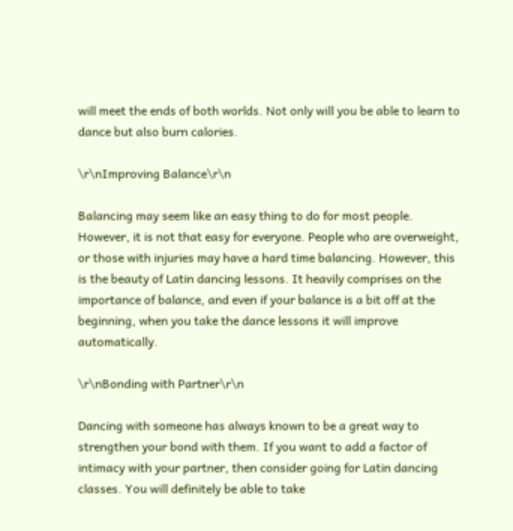will meet the ends of both worlds. Not only will you be able to learn to dance but also burn calories.

\r\nImproving Balance\r\n

Balancing may seem like an easy thing to do for most people. However, it is not that easy for everyone. People who are overweight, or those with injuries may have a hard time balancing. However, this is the beauty of Latin dancing lessons. It heavily comprises on the importance of balance, and even if your balance is a bit off at the beginning, when you take the dance lessons it will improve automatically.

\r\nBonding with Partner\r\n

Dancing with someone has always known to be a great way to strengthen your bond with them. If you want to add a factor of intimacy with your partner, then consider going for Latin dancing classes. You will definitely be able to take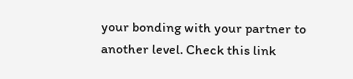your bonding with your partner to another level. Check this link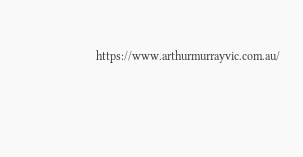https://www.arthurmurrayvic.com.au/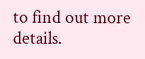to find out more details.